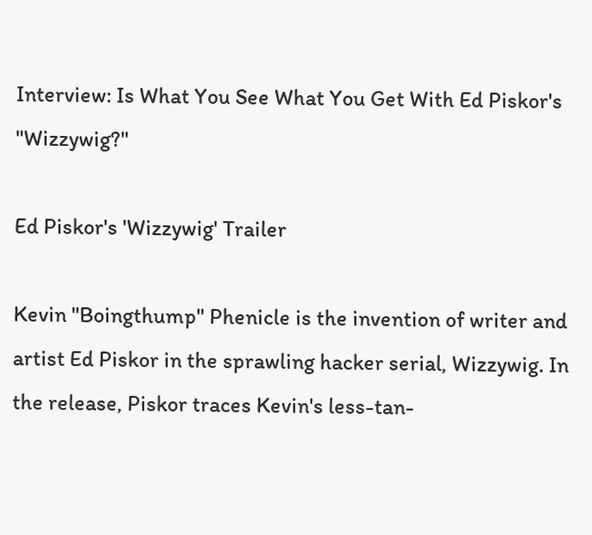Interview: Is What You See What You Get With Ed Piskor's "Wizzywig?"

Ed Piskor's 'Wizzywig' Trailer

Kevin "Boingthump" Phenicle is the invention of writer and artist Ed Piskor in the sprawling hacker serial, Wizzywig. In the release, Piskor traces Kevin's less-tan-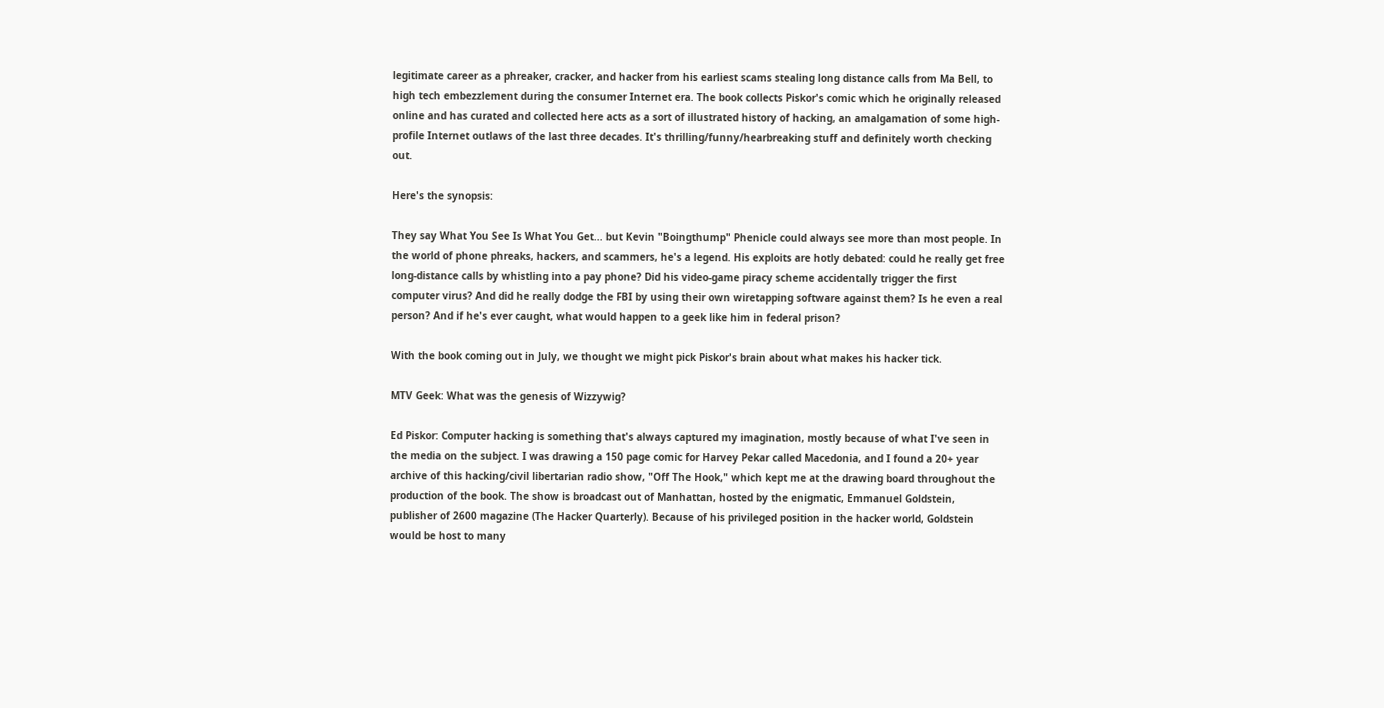legitimate career as a phreaker, cracker, and hacker from his earliest scams stealing long distance calls from Ma Bell, to high tech embezzlement during the consumer Internet era. The book collects Piskor's comic which he originally released online and has curated and collected here acts as a sort of illustrated history of hacking, an amalgamation of some high-profile Internet outlaws of the last three decades. It's thrilling/funny/hearbreaking stuff and definitely worth checking out.

Here's the synopsis:

They say What You See Is What You Get... but Kevin "Boingthump" Phenicle could always see more than most people. In the world of phone phreaks, hackers, and scammers, he's a legend. His exploits are hotly debated: could he really get free long-distance calls by whistling into a pay phone? Did his video-game piracy scheme accidentally trigger the first computer virus? And did he really dodge the FBI by using their own wiretapping software against them? Is he even a real person? And if he's ever caught, what would happen to a geek like him in federal prison?

With the book coming out in July, we thought we might pick Piskor's brain about what makes his hacker tick.

MTV Geek: What was the genesis of Wizzywig?

Ed Piskor: Computer hacking is something that's always captured my imagination, mostly because of what I've seen in the media on the subject. I was drawing a 150 page comic for Harvey Pekar called Macedonia, and I found a 20+ year archive of this hacking/civil libertarian radio show, "Off The Hook," which kept me at the drawing board throughout the production of the book. The show is broadcast out of Manhattan, hosted by the enigmatic, Emmanuel Goldstein, publisher of 2600 magazine (The Hacker Quarterly). Because of his privileged position in the hacker world, Goldstein would be host to many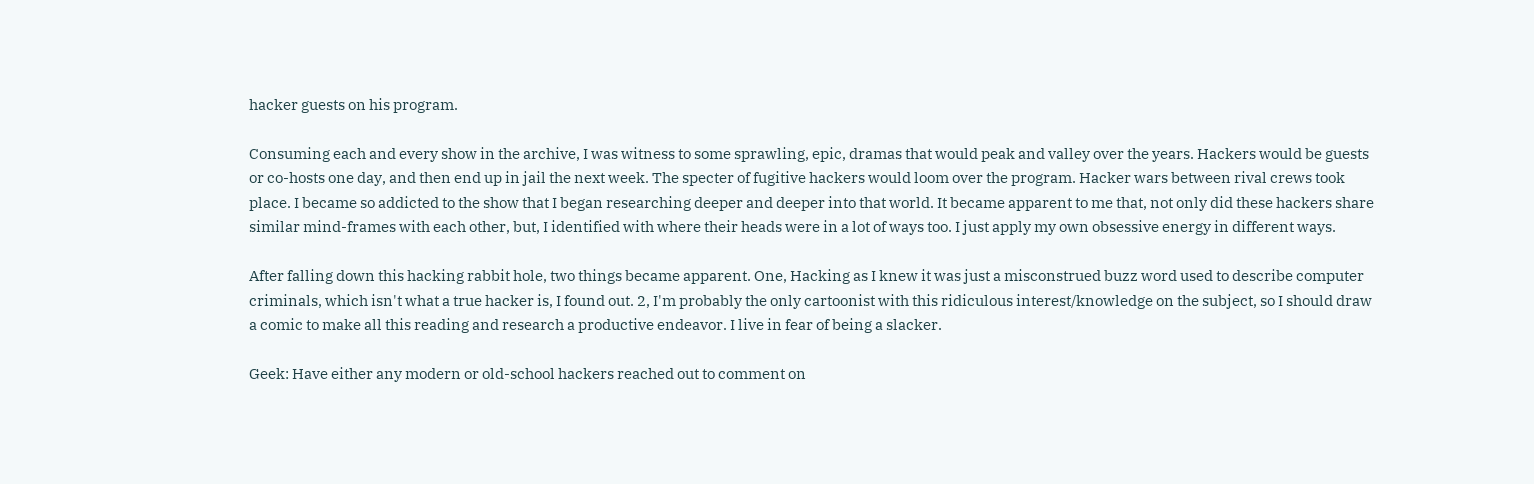hacker guests on his program.

Consuming each and every show in the archive, I was witness to some sprawling, epic, dramas that would peak and valley over the years. Hackers would be guests or co-hosts one day, and then end up in jail the next week. The specter of fugitive hackers would loom over the program. Hacker wars between rival crews took place. I became so addicted to the show that I began researching deeper and deeper into that world. It became apparent to me that, not only did these hackers share similar mind-frames with each other, but, I identified with where their heads were in a lot of ways too. I just apply my own obsessive energy in different ways.

After falling down this hacking rabbit hole, two things became apparent. One, Hacking as I knew it was just a misconstrued buzz word used to describe computer criminals, which isn't what a true hacker is, I found out. 2, I'm probably the only cartoonist with this ridiculous interest/knowledge on the subject, so I should draw a comic to make all this reading and research a productive endeavor. I live in fear of being a slacker.

Geek: Have either any modern or old-school hackers reached out to comment on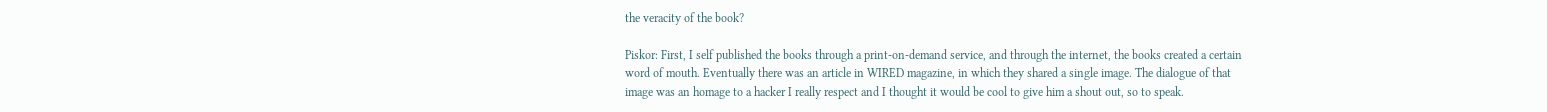the veracity of the book?

Piskor: First, I self published the books through a print-on-demand service, and through the internet, the books created a certain word of mouth. Eventually there was an article in WIRED magazine, in which they shared a single image. The dialogue of that image was an homage to a hacker I really respect and I thought it would be cool to give him a shout out, so to speak.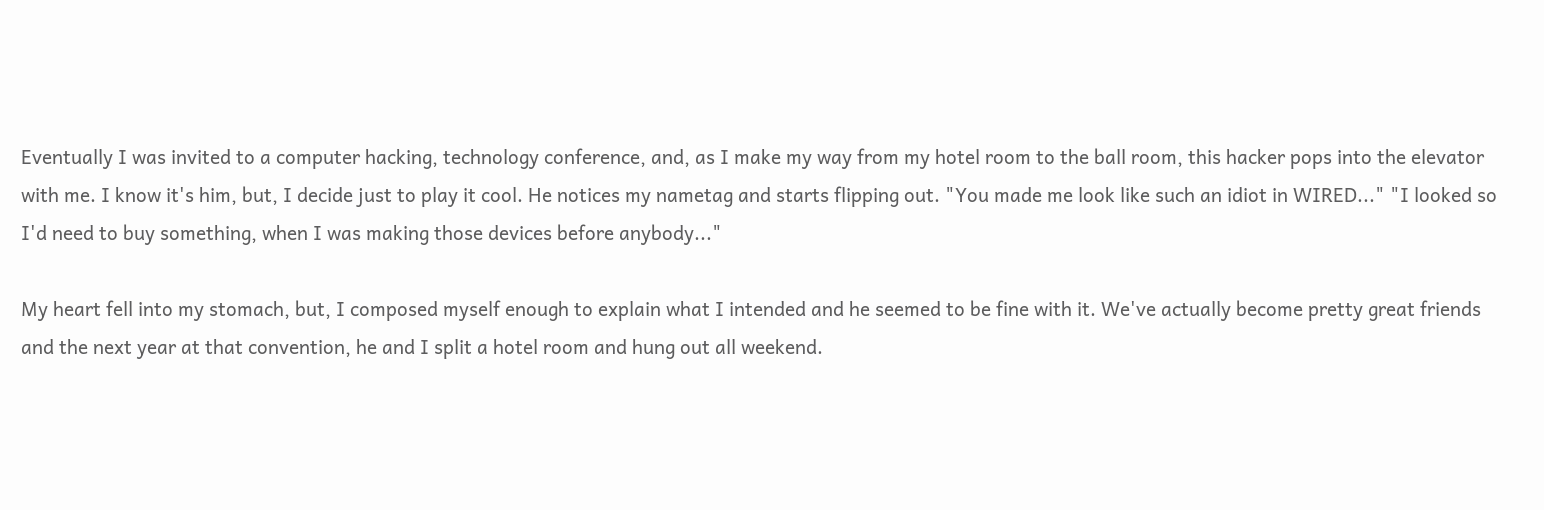Eventually I was invited to a computer hacking, technology conference, and, as I make my way from my hotel room to the ball room, this hacker pops into the elevator with me. I know it's him, but, I decide just to play it cool. He notices my nametag and starts flipping out. "You made me look like such an idiot in WIRED..." "I looked so I'd need to buy something, when I was making those devices before anybody..."

My heart fell into my stomach, but, I composed myself enough to explain what I intended and he seemed to be fine with it. We've actually become pretty great friends and the next year at that convention, he and I split a hotel room and hung out all weekend.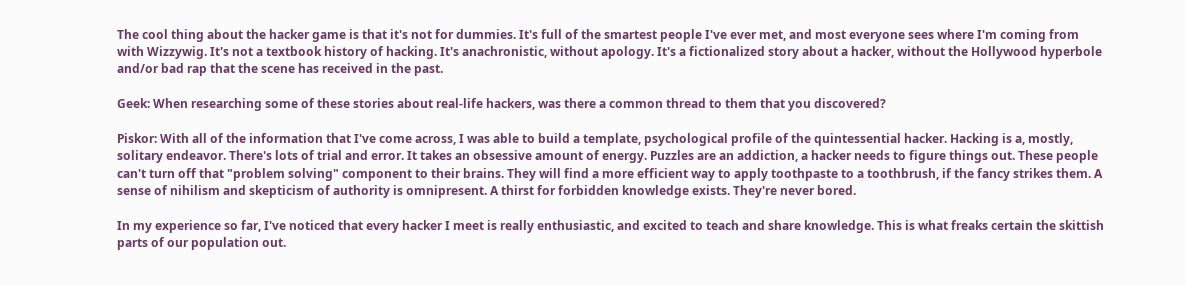The cool thing about the hacker game is that it's not for dummies. It's full of the smartest people I've ever met, and most everyone sees where I'm coming from with Wizzywig. It's not a textbook history of hacking. It's anachronistic, without apology. It's a fictionalized story about a hacker, without the Hollywood hyperbole and/or bad rap that the scene has received in the past.

Geek: When researching some of these stories about real-life hackers, was there a common thread to them that you discovered?

Piskor: With all of the information that I've come across, I was able to build a template, psychological profile of the quintessential hacker. Hacking is a, mostly, solitary endeavor. There's lots of trial and error. It takes an obsessive amount of energy. Puzzles are an addiction, a hacker needs to figure things out. These people can't turn off that "problem solving" component to their brains. They will find a more efficient way to apply toothpaste to a toothbrush, if the fancy strikes them. A sense of nihilism and skepticism of authority is omnipresent. A thirst for forbidden knowledge exists. They're never bored.

In my experience so far, I've noticed that every hacker I meet is really enthusiastic, and excited to teach and share knowledge. This is what freaks certain the skittish parts of our population out.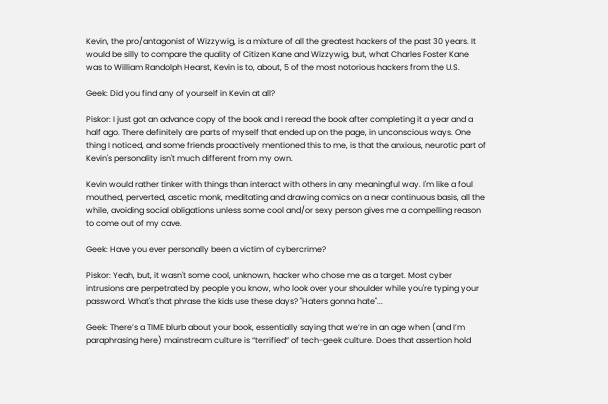Kevin, the pro/antagonist of Wizzywig, is a mixture of all the greatest hackers of the past 30 years. It would be silly to compare the quality of Citizen Kane and Wizzywig, but, what Charles Foster Kane was to William Randolph Hearst, Kevin is to, about, 5 of the most notorious hackers from the U.S.

Geek: Did you find any of yourself in Kevin at all?

Piskor: I just got an advance copy of the book and I reread the book after completing it a year and a half ago. There definitely are parts of myself that ended up on the page, in unconscious ways. One thing I noticed, and some friends proactively mentioned this to me, is that the anxious, neurotic part of Kevin's personality isn't much different from my own.

Kevin would rather tinker with things than interact with others in any meaningful way. I'm like a foul mouthed, perverted, ascetic monk, meditating and drawing comics on a near continuous basis, all the while, avoiding social obligations unless some cool and/or sexy person gives me a compelling reason to come out of my cave.

Geek: Have you ever personally been a victim of cybercrime?

Piskor: Yeah, but, it wasn't some cool, unknown, hacker who chose me as a target. Most cyber intrusions are perpetrated by people you know, who look over your shoulder while you're typing your password. What's that phrase the kids use these days? "Haters gonna hate"...

Geek: There’s a TIME blurb about your book, essentially saying that we’re in an age when (and I’m paraphrasing here) mainstream culture is “terrified” of tech-geek culture. Does that assertion hold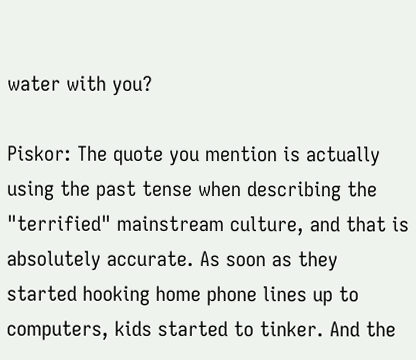water with you?

Piskor: The quote you mention is actually using the past tense when describing the "terrified" mainstream culture, and that is absolutely accurate. As soon as they started hooking home phone lines up to computers, kids started to tinker. And the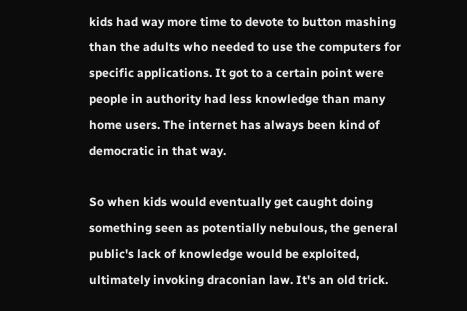kids had way more time to devote to button mashing than the adults who needed to use the computers for specific applications. It got to a certain point were people in authority had less knowledge than many home users. The internet has always been kind of democratic in that way.

So when kids would eventually get caught doing something seen as potentially nebulous, the general public's lack of knowledge would be exploited, ultimately invoking draconian law. It's an old trick.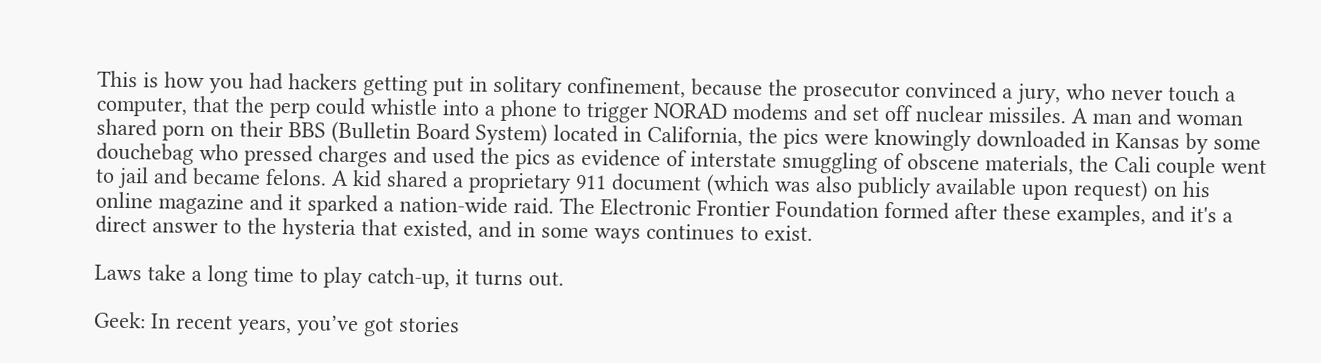This is how you had hackers getting put in solitary confinement, because the prosecutor convinced a jury, who never touch a computer, that the perp could whistle into a phone to trigger NORAD modems and set off nuclear missiles. A man and woman shared porn on their BBS (Bulletin Board System) located in California, the pics were knowingly downloaded in Kansas by some douchebag who pressed charges and used the pics as evidence of interstate smuggling of obscene materials, the Cali couple went to jail and became felons. A kid shared a proprietary 911 document (which was also publicly available upon request) on his online magazine and it sparked a nation-wide raid. The Electronic Frontier Foundation formed after these examples, and it's a direct answer to the hysteria that existed, and in some ways continues to exist.

Laws take a long time to play catch-up, it turns out.

Geek: In recent years, you’ve got stories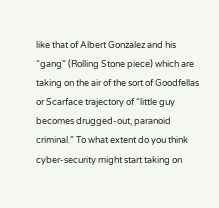like that of Albert Gonzalez and his “gang” (Rolling Stone piece) which are taking on the air of the sort of Goodfellas or Scarface trajectory of “little guy becomes drugged-out, paranoid criminal.” To what extent do you think cyber-security might start taking on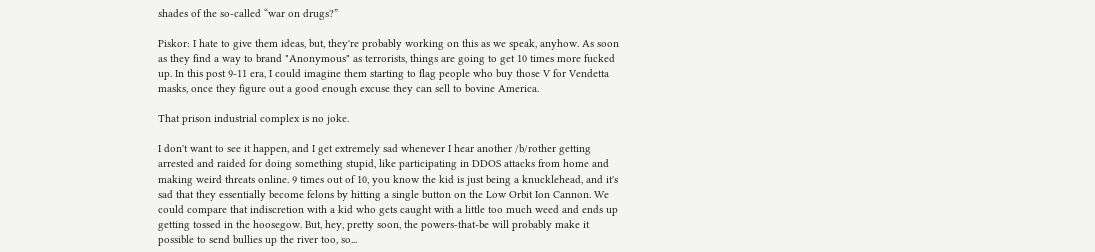shades of the so-called “war on drugs?”

Piskor: I hate to give them ideas, but, they're probably working on this as we speak, anyhow. As soon as they find a way to brand "Anonymous" as terrorists, things are going to get 10 times more fucked up. In this post 9-11 era, I could imagine them starting to flag people who buy those V for Vendetta masks, once they figure out a good enough excuse they can sell to bovine America.

That prison industrial complex is no joke.

I don't want to see it happen, and I get extremely sad whenever I hear another /b/rother getting arrested and raided for doing something stupid, like participating in DDOS attacks from home and making weird threats online. 9 times out of 10, you know the kid is just being a knucklehead, and it's sad that they essentially become felons by hitting a single button on the Low Orbit Ion Cannon. We could compare that indiscretion with a kid who gets caught with a little too much weed and ends up getting tossed in the hoosegow. But, hey, pretty soon, the powers-that-be will probably make it possible to send bullies up the river too, so...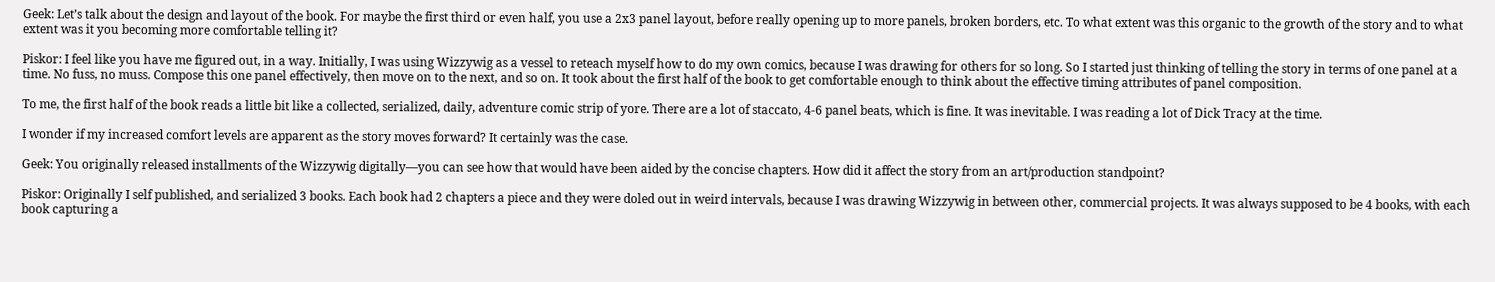Geek: Let’s talk about the design and layout of the book. For maybe the first third or even half, you use a 2x3 panel layout, before really opening up to more panels, broken borders, etc. To what extent was this organic to the growth of the story and to what extent was it you becoming more comfortable telling it?

Piskor: I feel like you have me figured out, in a way. Initially, I was using Wizzywig as a vessel to reteach myself how to do my own comics, because I was drawing for others for so long. So I started just thinking of telling the story in terms of one panel at a time. No fuss, no muss. Compose this one panel effectively, then move on to the next, and so on. It took about the first half of the book to get comfortable enough to think about the effective timing attributes of panel composition.

To me, the first half of the book reads a little bit like a collected, serialized, daily, adventure comic strip of yore. There are a lot of staccato, 4-6 panel beats, which is fine. It was inevitable. I was reading a lot of Dick Tracy at the time.

I wonder if my increased comfort levels are apparent as the story moves forward? It certainly was the case.

Geek: You originally released installments of the Wizzywig digitally—you can see how that would have been aided by the concise chapters. How did it affect the story from an art/production standpoint?

Piskor: Originally I self published, and serialized 3 books. Each book had 2 chapters a piece and they were doled out in weird intervals, because I was drawing Wizzywig in between other, commercial projects. It was always supposed to be 4 books, with each book capturing a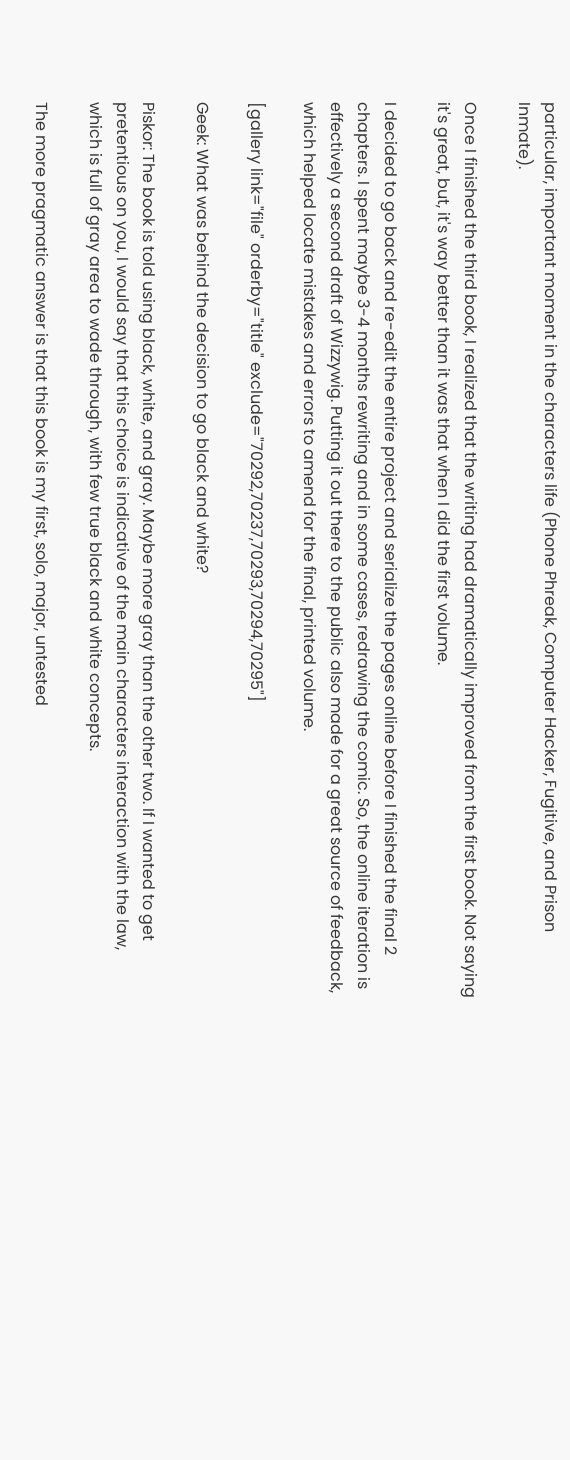particular, important moment in the characters life (Phone Phreak, Computer Hacker, Fugitive, and Prison Inmate).

Once I finished the third book, I realized that the writing had dramatically improved from the first book. Not saying it's great, but, it's way better than it was that when I did the first volume.

I decided to go back and re-edit the entire project and serialize the pages online before I finished the final 2 chapters. I spent maybe 3-4 months rewriting and in some cases, redrawing the comic. So, the online iteration is effectively a second draft of Wizzywig. Putting it out there to the public also made for a great source of feedback, which helped locate mistakes and errors to amend for the final, printed volume.

[gallery link="file" orderby="title" exclude="70292,70237,70293,70294,70295"]

Geek: What was behind the decision to go black and white?

Piskor: The book is told using black, white, and gray. Maybe more gray than the other two. If I wanted to get pretentious on you, I would say that this choice is indicative of the main characters interaction with the law, which is full of gray area to wade through, with few true black and white concepts.

The more pragmatic answer is that this book is my first, solo, major, untested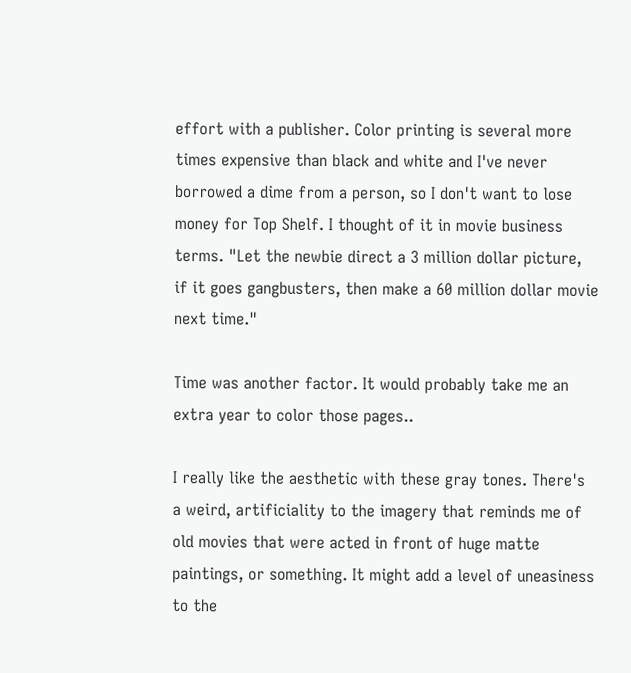effort with a publisher. Color printing is several more times expensive than black and white and I've never borrowed a dime from a person, so I don't want to lose money for Top Shelf. I thought of it in movie business terms. "Let the newbie direct a 3 million dollar picture, if it goes gangbusters, then make a 60 million dollar movie next time."

Time was another factor. It would probably take me an extra year to color those pages..

I really like the aesthetic with these gray tones. There's a weird, artificiality to the imagery that reminds me of old movies that were acted in front of huge matte paintings, or something. It might add a level of uneasiness to the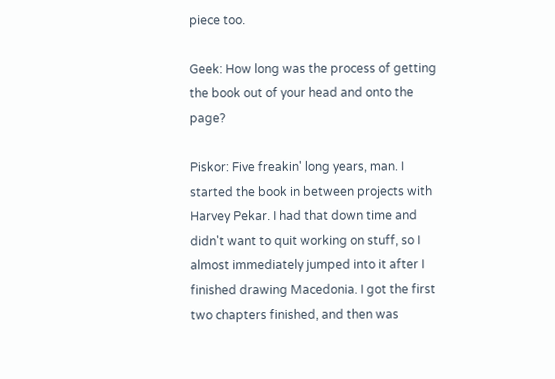piece too.

Geek: How long was the process of getting the book out of your head and onto the page?

Piskor: Five freakin' long years, man. I started the book in between projects with Harvey Pekar. I had that down time and didn't want to quit working on stuff, so I almost immediately jumped into it after I finished drawing Macedonia. I got the first two chapters finished, and then was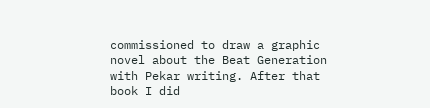commissioned to draw a graphic novel about the Beat Generation with Pekar writing. After that book I did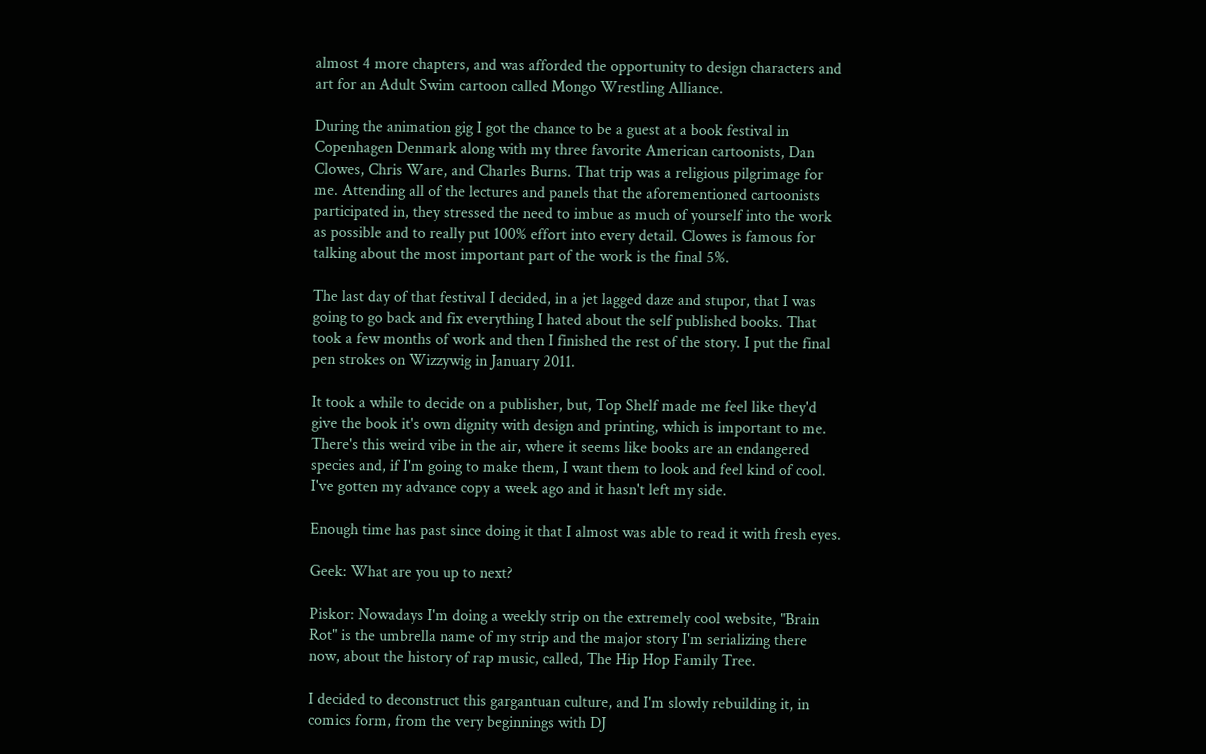almost 4 more chapters, and was afforded the opportunity to design characters and art for an Adult Swim cartoon called Mongo Wrestling Alliance.

During the animation gig I got the chance to be a guest at a book festival in Copenhagen Denmark along with my three favorite American cartoonists, Dan Clowes, Chris Ware, and Charles Burns. That trip was a religious pilgrimage for me. Attending all of the lectures and panels that the aforementioned cartoonists participated in, they stressed the need to imbue as much of yourself into the work as possible and to really put 100% effort into every detail. Clowes is famous for talking about the most important part of the work is the final 5%.

The last day of that festival I decided, in a jet lagged daze and stupor, that I was going to go back and fix everything I hated about the self published books. That took a few months of work and then I finished the rest of the story. I put the final pen strokes on Wizzywig in January 2011.

It took a while to decide on a publisher, but, Top Shelf made me feel like they'd give the book it's own dignity with design and printing, which is important to me. There's this weird vibe in the air, where it seems like books are an endangered species and, if I'm going to make them, I want them to look and feel kind of cool. I've gotten my advance copy a week ago and it hasn't left my side.

Enough time has past since doing it that I almost was able to read it with fresh eyes.

Geek: What are you up to next?

Piskor: Nowadays I'm doing a weekly strip on the extremely cool website, "Brain Rot" is the umbrella name of my strip and the major story I'm serializing there now, about the history of rap music, called, The Hip Hop Family Tree.

I decided to deconstruct this gargantuan culture, and I'm slowly rebuilding it, in comics form, from the very beginnings with DJ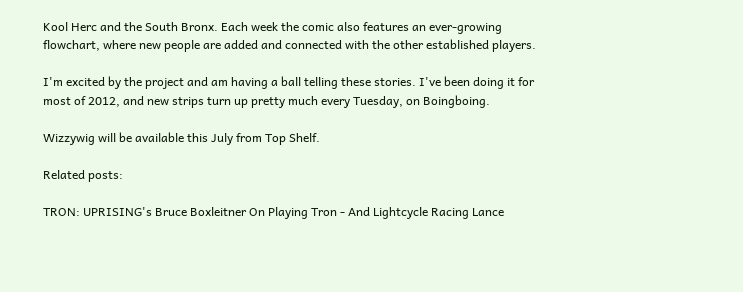Kool Herc and the South Bronx. Each week the comic also features an ever-growing flowchart, where new people are added and connected with the other established players.

I'm excited by the project and am having a ball telling these stories. I've been doing it for most of 2012, and new strips turn up pretty much every Tuesday, on Boingboing.

Wizzywig will be available this July from Top Shelf.

Related posts:

TRON: UPRISING's Bruce Boxleitner On Playing Tron - And Lightcycle Racing Lance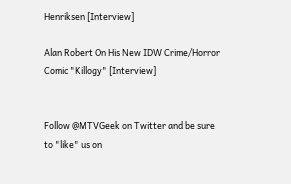Henriksen [Interview]

Alan Robert On His New IDW Crime/Horror Comic "Killogy" [Interview]


Follow @MTVGeek on Twitter and be sure to "like" us on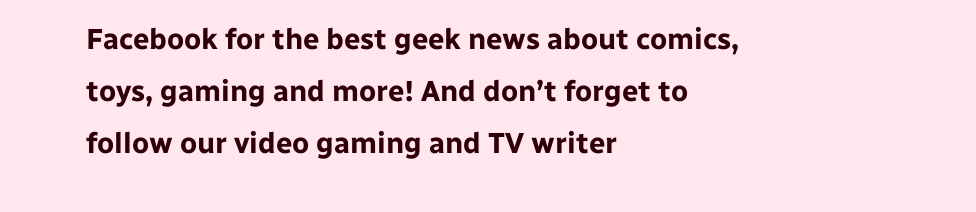Facebook for the best geek news about comics, toys, gaming and more! And don’t forget to follow our video gaming and TV writer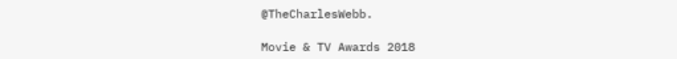@TheCharlesWebb.

Movie & TV Awards 2018